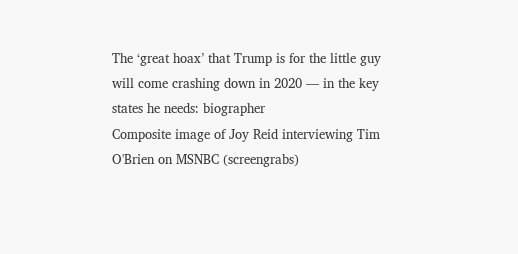The ‘great hoax’ that Trump is for the little guy will come crashing down in 2020 — in the key states he needs: biographer
Composite image of Joy Reid interviewing Tim O'Brien on MSNBC (screengrabs)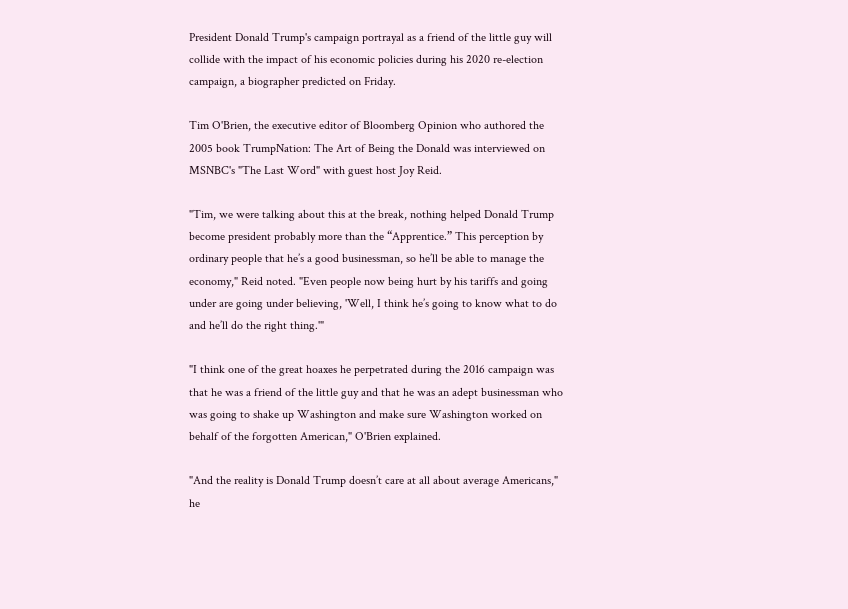President Donald Trump's campaign portrayal as a friend of the little guy will collide with the impact of his economic policies during his 2020 re-election campaign, a biographer predicted on Friday.

Tim O'Brien, the executive editor of Bloomberg Opinion who authored the 2005 book TrumpNation: The Art of Being the Donald was interviewed on MSNBC's "The Last Word" with guest host Joy Reid.

"Tim, we were talking about this at the break, nothing helped Donald Trump become president probably more than the “Apprentice.” This perception by ordinary people that he’s a good businessman, so he’ll be able to manage the economy," Reid noted. "Even people now being hurt by his tariffs and going under are going under believing, 'Well, I think he’s going to know what to do and he’ll do the right thing.'"

"I think one of the great hoaxes he perpetrated during the 2016 campaign was that he was a friend of the little guy and that he was an adept businessman who was going to shake up Washington and make sure Washington worked on behalf of the forgotten American," O'Brien explained.

"And the reality is Donald Trump doesn’t care at all about average Americans," he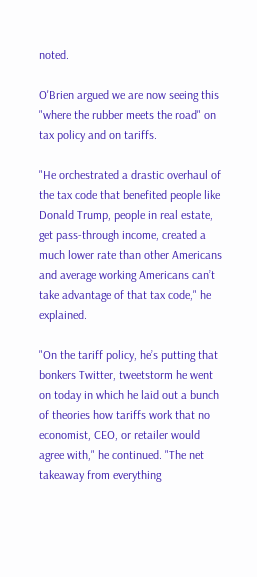noted.

O'Brien argued we are now seeing this "where the rubber meets the road" on tax policy and on tariffs.

"He orchestrated a drastic overhaul of the tax code that benefited people like Donald Trump, people in real estate, get pass-through income, created a much lower rate than other Americans and average working Americans can’t take advantage of that tax code," he explained.

"On the tariff policy, he’s putting that bonkers Twitter, tweetstorm he went on today in which he laid out a bunch of theories how tariffs work that no economist, CEO, or retailer would agree with," he continued. "The net takeaway from everything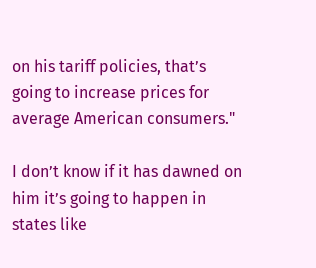on his tariff policies, that’s going to increase prices for average American consumers."

I don’t know if it has dawned on him it’s going to happen in states like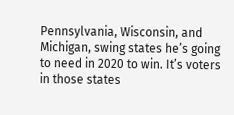Pennsylvania, Wisconsin, and Michigan, swing states he’s going to need in 2020 to win. It’s voters in those states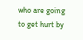who are going to get hurt by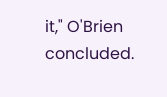it," O'Brien concluded.